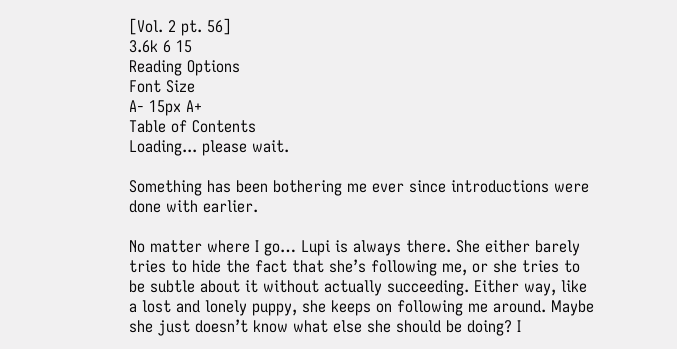[Vol. 2 pt. 56]
3.6k 6 15
Reading Options
Font Size
A- 15px A+
Table of Contents
Loading... please wait.

Something has been bothering me ever since introductions were done with earlier.

No matter where I go… Lupi is always there. She either barely tries to hide the fact that she’s following me, or she tries to be subtle about it without actually succeeding. Either way, like a lost and lonely puppy, she keeps on following me around. Maybe she just doesn’t know what else she should be doing? I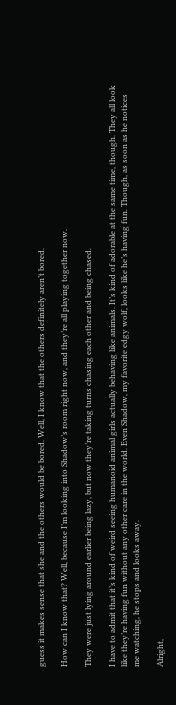guess it makes sense that she and the others would be bored. Well, I know that the others definitely aren’t bored.

How can I know that? Well, because I’m looking into Shadow’s room right now, and they’re all playing together now.

They were just lying around earlier being lazy, but now they’re taking turns chasing each other and being chased.

I have to admit that it’s kind of weird seeing humanoid animal girls actually behaving like animals. It’s kind of adorable at the same time, though. They all look like they’re having fun without any other care in the world. Even Shadow, my favorite edgy wolf, looks like he’s having fun. Though, as soon as he notices me watching, he stops and looks away.

Alright,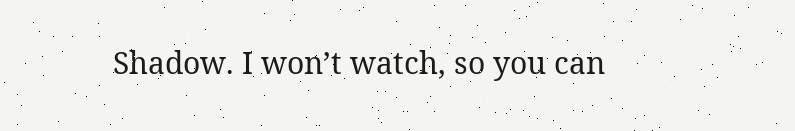Shadow. I won’t watch, so you can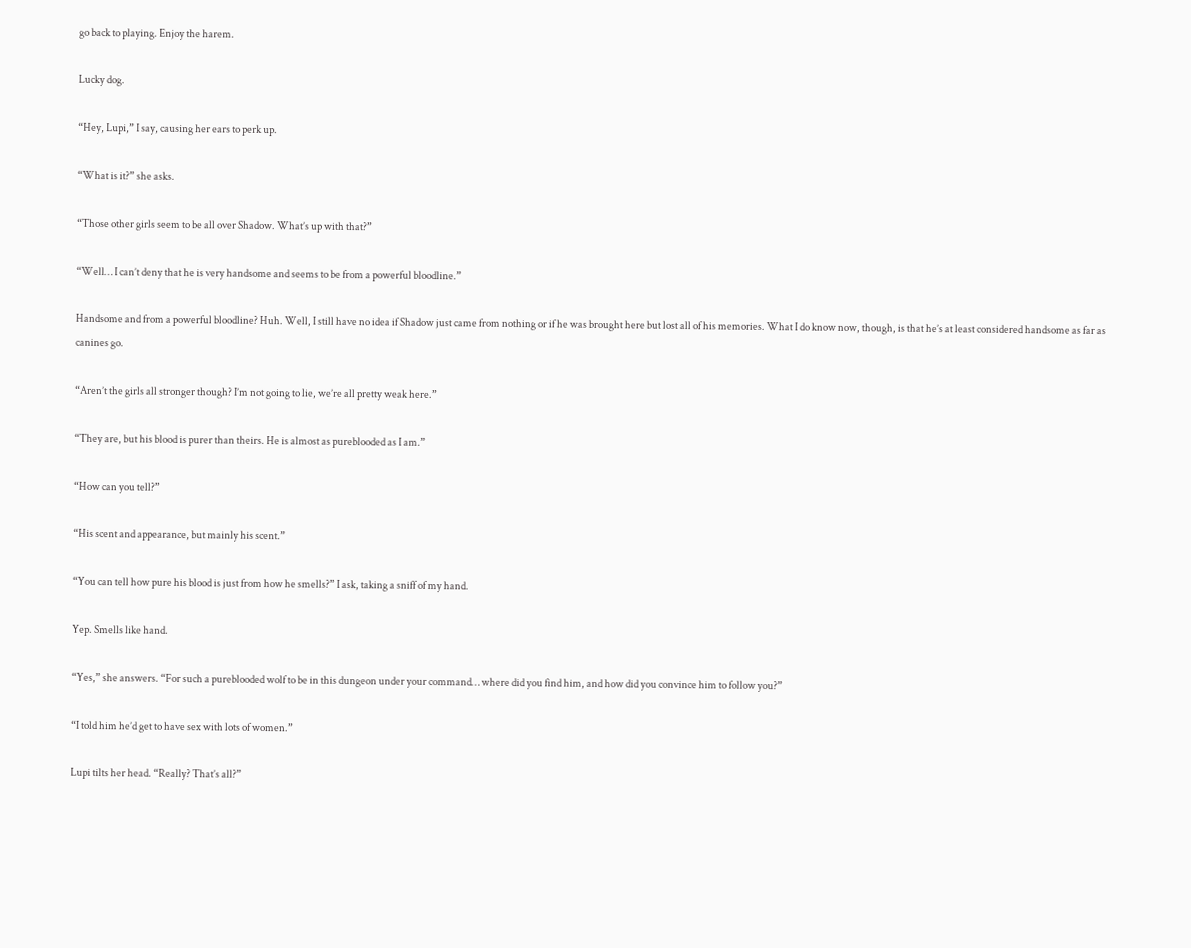go back to playing. Enjoy the harem.

Lucky dog.

“Hey, Lupi,” I say, causing her ears to perk up.

“What is it?” she asks.

“Those other girls seem to be all over Shadow. What’s up with that?”

“Well… I can’t deny that he is very handsome and seems to be from a powerful bloodline.”

Handsome and from a powerful bloodline? Huh. Well, I still have no idea if Shadow just came from nothing or if he was brought here but lost all of his memories. What I do know now, though, is that he’s at least considered handsome as far as canines go.

“Aren’t the girls all stronger though? I’m not going to lie, we’re all pretty weak here.”

“They are, but his blood is purer than theirs. He is almost as pureblooded as I am.”

“How can you tell?”

“His scent and appearance, but mainly his scent.”

“You can tell how pure his blood is just from how he smells?” I ask, taking a sniff of my hand.

Yep. Smells like hand.

“Yes,” she answers. “For such a pureblooded wolf to be in this dungeon under your command… where did you find him, and how did you convince him to follow you?”

“I told him he’d get to have sex with lots of women.”

Lupi tilts her head. “Really? That’s all?”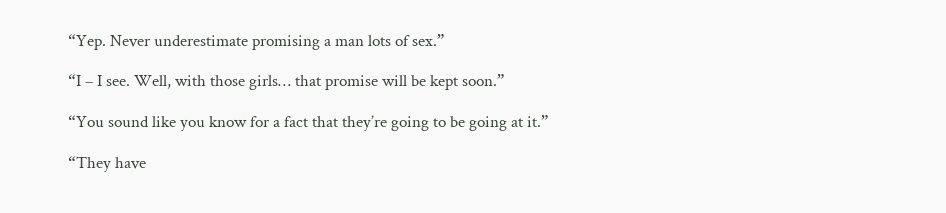“Yep. Never underestimate promising a man lots of sex.”

“I – I see. Well, with those girls… that promise will be kept soon.”

“You sound like you know for a fact that they’re going to be going at it.”

“They have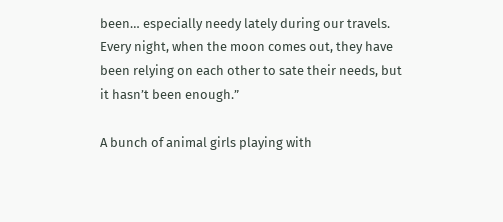been… especially needy lately during our travels. Every night, when the moon comes out, they have been relying on each other to sate their needs, but it hasn’t been enough.”

A bunch of animal girls playing with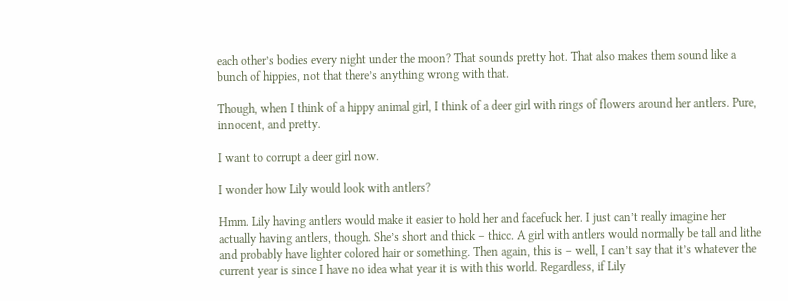each other’s bodies every night under the moon? That sounds pretty hot. That also makes them sound like a bunch of hippies, not that there’s anything wrong with that.

Though, when I think of a hippy animal girl, I think of a deer girl with rings of flowers around her antlers. Pure, innocent, and pretty.

I want to corrupt a deer girl now.

I wonder how Lily would look with antlers?

Hmm. Lily having antlers would make it easier to hold her and facefuck her. I just can’t really imagine her actually having antlers, though. She’s short and thick – thicc. A girl with antlers would normally be tall and lithe and probably have lighter colored hair or something. Then again, this is – well, I can’t say that it’s whatever the current year is since I have no idea what year it is with this world. Regardless, if Lily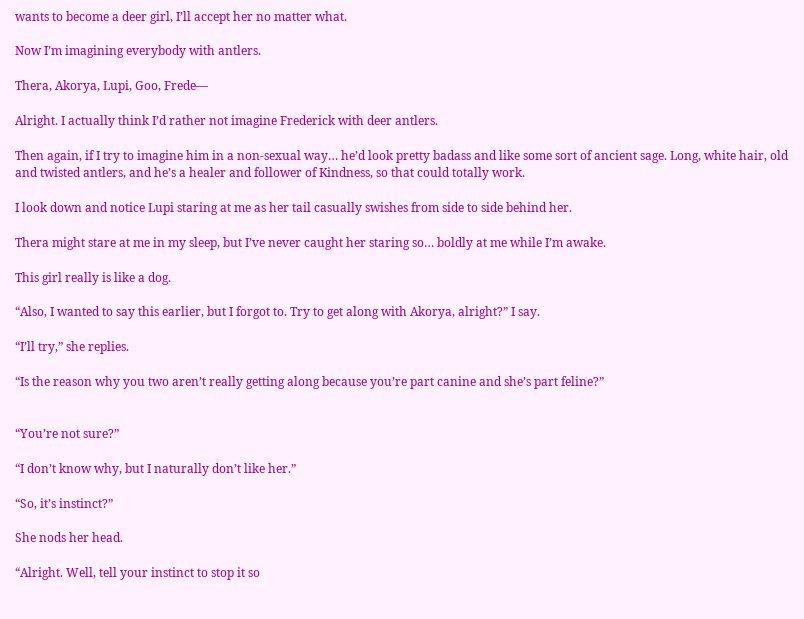wants to become a deer girl, I’ll accept her no matter what.

Now I’m imagining everybody with antlers.

Thera, Akorya, Lupi, Goo, Frede—

Alright. I actually think I’d rather not imagine Frederick with deer antlers.

Then again, if I try to imagine him in a non-sexual way… he’d look pretty badass and like some sort of ancient sage. Long, white hair, old and twisted antlers, and he’s a healer and follower of Kindness, so that could totally work.

I look down and notice Lupi staring at me as her tail casually swishes from side to side behind her.

Thera might stare at me in my sleep, but I’ve never caught her staring so… boldly at me while I’m awake.

This girl really is like a dog.

“Also, I wanted to say this earlier, but I forgot to. Try to get along with Akorya, alright?” I say.

“I’ll try,” she replies.

“Is the reason why you two aren’t really getting along because you’re part canine and she’s part feline?”


“You’re not sure?”

“I don’t know why, but I naturally don’t like her.”

“So, it’s instinct?”

She nods her head.

“Alright. Well, tell your instinct to stop it so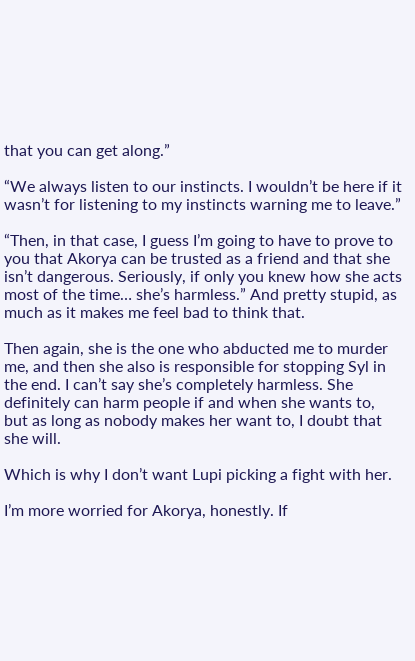that you can get along.”

“We always listen to our instincts. I wouldn’t be here if it wasn’t for listening to my instincts warning me to leave.”

“Then, in that case, I guess I’m going to have to prove to you that Akorya can be trusted as a friend and that she isn’t dangerous. Seriously, if only you knew how she acts most of the time… she’s harmless.” And pretty stupid, as much as it makes me feel bad to think that.

Then again, she is the one who abducted me to murder me, and then she also is responsible for stopping Syl in the end. I can’t say she’s completely harmless. She definitely can harm people if and when she wants to, but as long as nobody makes her want to, I doubt that she will.

Which is why I don’t want Lupi picking a fight with her.

I’m more worried for Akorya, honestly. If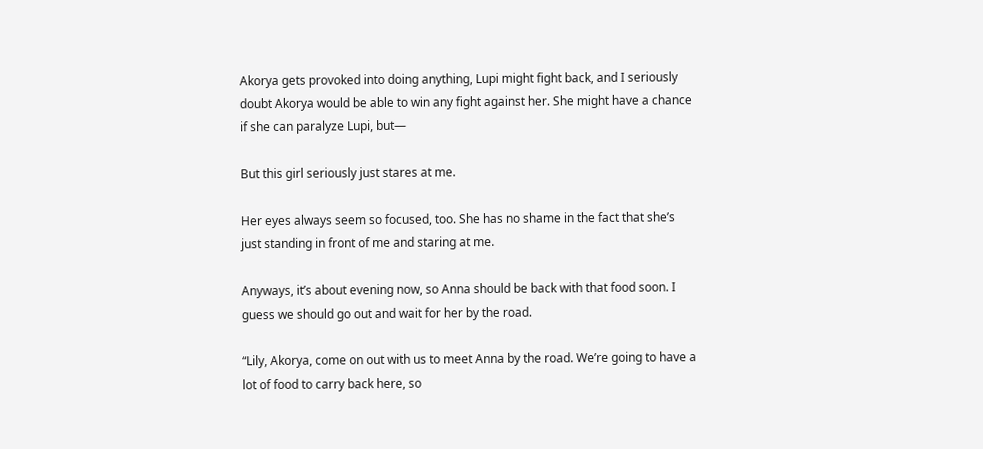Akorya gets provoked into doing anything, Lupi might fight back, and I seriously doubt Akorya would be able to win any fight against her. She might have a chance if she can paralyze Lupi, but—

But this girl seriously just stares at me.

Her eyes always seem so focused, too. She has no shame in the fact that she’s just standing in front of me and staring at me.

Anyways, it’s about evening now, so Anna should be back with that food soon. I guess we should go out and wait for her by the road.

“Lily, Akorya, come on out with us to meet Anna by the road. We’re going to have a lot of food to carry back here, so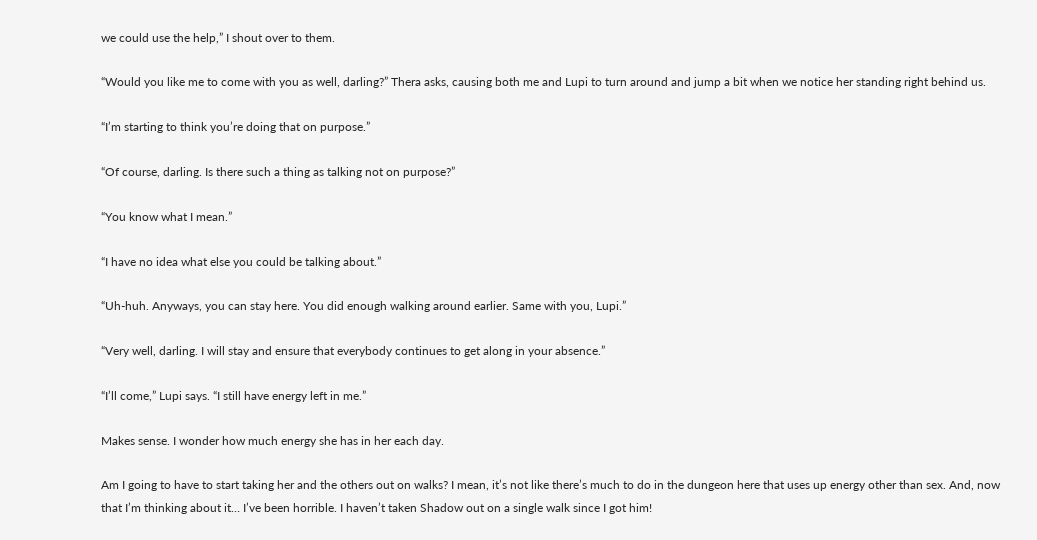we could use the help,” I shout over to them.

“Would you like me to come with you as well, darling?” Thera asks, causing both me and Lupi to turn around and jump a bit when we notice her standing right behind us.

“I’m starting to think you’re doing that on purpose.”

“Of course, darling. Is there such a thing as talking not on purpose?”

“You know what I mean.”

“I have no idea what else you could be talking about.”

“Uh-huh. Anyways, you can stay here. You did enough walking around earlier. Same with you, Lupi.”

“Very well, darling. I will stay and ensure that everybody continues to get along in your absence.”

“I’ll come,” Lupi says. “I still have energy left in me.”

Makes sense. I wonder how much energy she has in her each day.

Am I going to have to start taking her and the others out on walks? I mean, it’s not like there’s much to do in the dungeon here that uses up energy other than sex. And, now that I’m thinking about it… I’ve been horrible. I haven’t taken Shadow out on a single walk since I got him!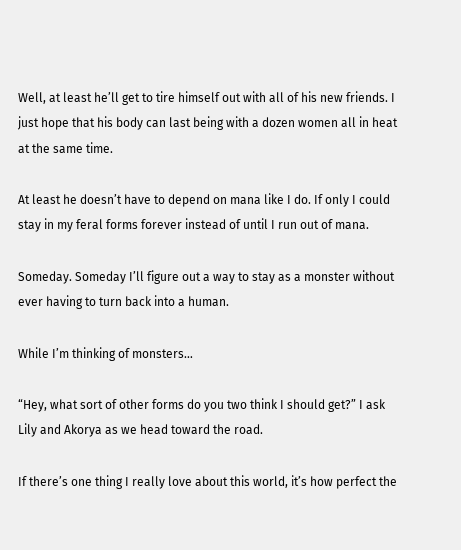Well, at least he’ll get to tire himself out with all of his new friends. I just hope that his body can last being with a dozen women all in heat at the same time.

At least he doesn’t have to depend on mana like I do. If only I could stay in my feral forms forever instead of until I run out of mana.

Someday. Someday I’ll figure out a way to stay as a monster without ever having to turn back into a human.

While I’m thinking of monsters…

“Hey, what sort of other forms do you two think I should get?” I ask Lily and Akorya as we head toward the road.

If there’s one thing I really love about this world, it’s how perfect the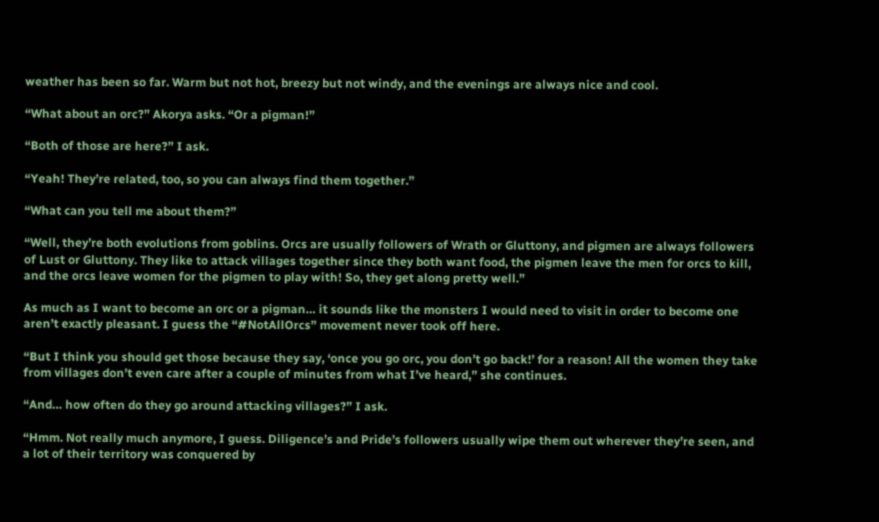weather has been so far. Warm but not hot, breezy but not windy, and the evenings are always nice and cool.

“What about an orc?” Akorya asks. “Or a pigman!”

“Both of those are here?” I ask.

“Yeah! They’re related, too, so you can always find them together.”

“What can you tell me about them?”

“Well, they’re both evolutions from goblins. Orcs are usually followers of Wrath or Gluttony, and pigmen are always followers of Lust or Gluttony. They like to attack villages together since they both want food, the pigmen leave the men for orcs to kill, and the orcs leave women for the pigmen to play with! So, they get along pretty well.”

As much as I want to become an orc or a pigman… it sounds like the monsters I would need to visit in order to become one aren’t exactly pleasant. I guess the “#NotAllOrcs” movement never took off here.

“But I think you should get those because they say, ‘once you go orc, you don’t go back!’ for a reason! All the women they take from villages don’t even care after a couple of minutes from what I’ve heard,” she continues.

“And… how often do they go around attacking villages?” I ask.

“Hmm. Not really much anymore, I guess. Diligence’s and Pride’s followers usually wipe them out wherever they’re seen, and a lot of their territory was conquered by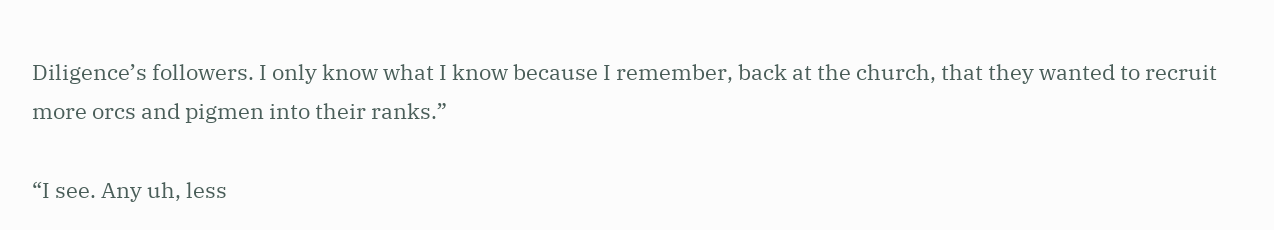Diligence’s followers. I only know what I know because I remember, back at the church, that they wanted to recruit more orcs and pigmen into their ranks.”

“I see. Any uh, less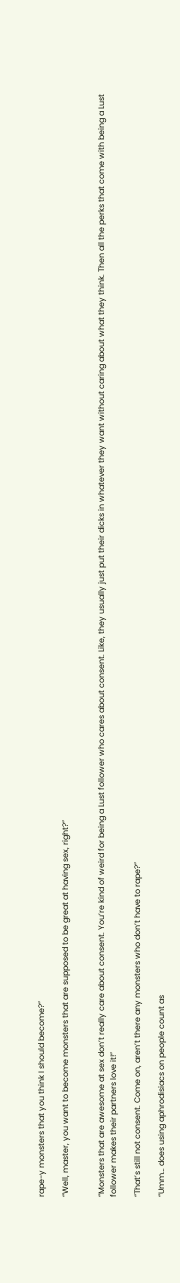rape-y monsters that you think I should become?”

“Well, master, you want to become monsters that are supposed to be great at having sex, right?”


“Monsters that are awesome at sex don’t really care about consent. You’re kind of weird for being a Lust follower who cares about consent. Like, they usually just put their dicks in whatever they want without caring about what they think. Then all the perks that come with being a Lust follower makes their partners love it!”

“That’s still not consent. Come on, aren’t there any monsters who don’t have to rape?”

“Umm… does using aphrodisiacs on people count as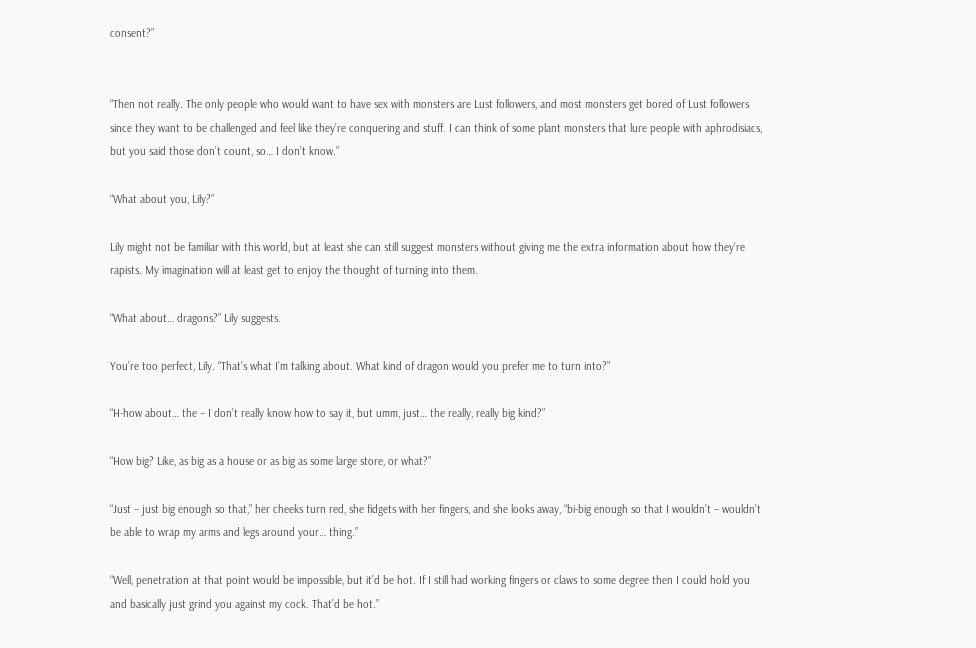consent?”


“Then not really. The only people who would want to have sex with monsters are Lust followers, and most monsters get bored of Lust followers since they want to be challenged and feel like they’re conquering and stuff. I can think of some plant monsters that lure people with aphrodisiacs, but you said those don’t count, so… I don’t know.”

“What about you, Lily?”

Lily might not be familiar with this world, but at least she can still suggest monsters without giving me the extra information about how they’re rapists. My imagination will at least get to enjoy the thought of turning into them.

“What about… dragons?” Lily suggests.

You’re too perfect, Lily. “That’s what I’m talking about. What kind of dragon would you prefer me to turn into?”

“H-how about… the – I don’t really know how to say it, but umm, just… the really, really big kind?”

“How big? Like, as big as a house or as big as some large store, or what?”

“Just – just big enough so that,” her cheeks turn red, she fidgets with her fingers, and she looks away, “bi-big enough so that I wouldn’t – wouldn’t be able to wrap my arms and legs around your… thing.”

“Well, penetration at that point would be impossible, but it’d be hot. If I still had working fingers or claws to some degree then I could hold you and basically just grind you against my cock. That’d be hot.”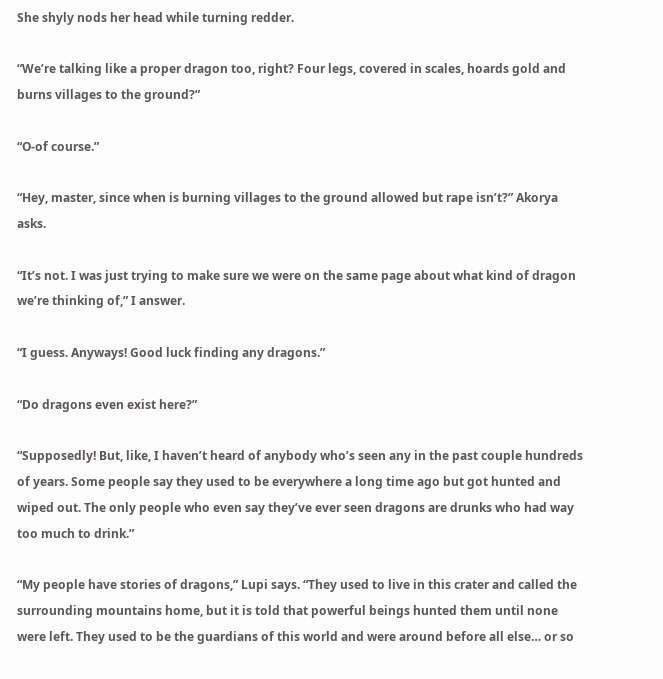She shyly nods her head while turning redder.

“We’re talking like a proper dragon too, right? Four legs, covered in scales, hoards gold and burns villages to the ground?”

“O-of course.”

“Hey, master, since when is burning villages to the ground allowed but rape isn’t?” Akorya asks.

“It’s not. I was just trying to make sure we were on the same page about what kind of dragon we’re thinking of,” I answer.

“I guess. Anyways! Good luck finding any dragons.”

“Do dragons even exist here?”

“Supposedly! But, like, I haven’t heard of anybody who’s seen any in the past couple hundreds of years. Some people say they used to be everywhere a long time ago but got hunted and wiped out. The only people who even say they’ve ever seen dragons are drunks who had way too much to drink.”

“My people have stories of dragons,” Lupi says. “They used to live in this crater and called the surrounding mountains home, but it is told that powerful beings hunted them until none were left. They used to be the guardians of this world and were around before all else… or so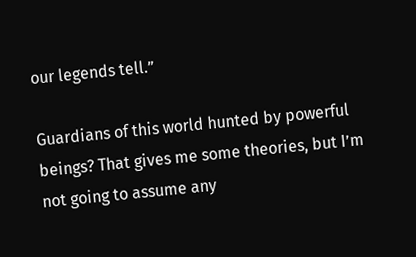our legends tell.”

Guardians of this world hunted by powerful beings? That gives me some theories, but I’m not going to assume any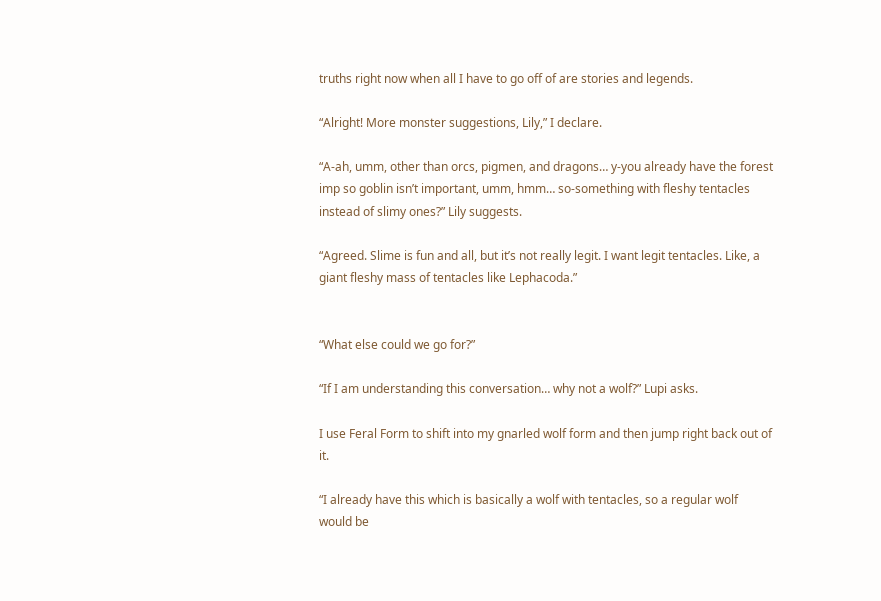truths right now when all I have to go off of are stories and legends.

“Alright! More monster suggestions, Lily,” I declare.

“A-ah, umm, other than orcs, pigmen, and dragons… y-you already have the forest imp so goblin isn’t important, umm, hmm… so-something with fleshy tentacles instead of slimy ones?” Lily suggests.

“Agreed. Slime is fun and all, but it’s not really legit. I want legit tentacles. Like, a giant fleshy mass of tentacles like Lephacoda.”


“What else could we go for?”

“If I am understanding this conversation… why not a wolf?” Lupi asks.

I use Feral Form to shift into my gnarled wolf form and then jump right back out of it.

“I already have this which is basically a wolf with tentacles, so a regular wolf would be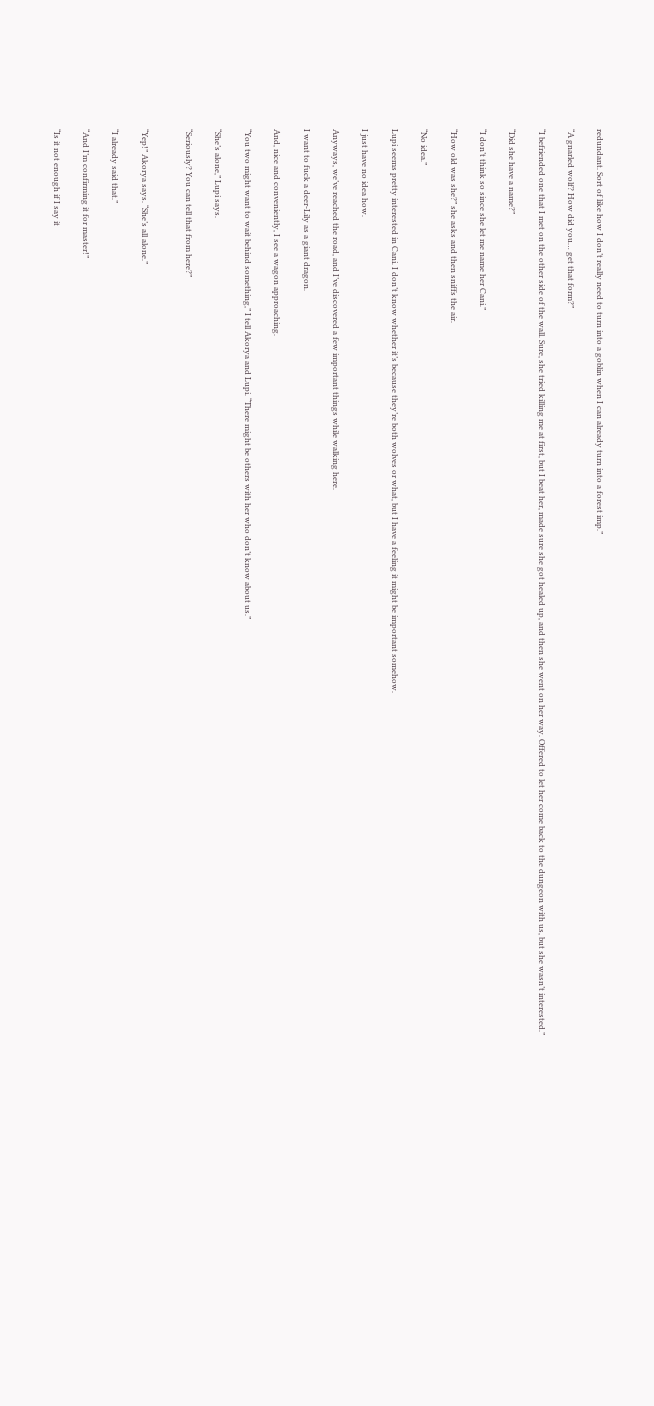redundant. Sort of like how I don’t really need to turn into a goblin when I can already turn into a forest imp.”

“A gnarled wolf? How did you… get that form?”

“I befriended one that I met on the other side of the wall. Sure, she tried killing me at first, but I beat her, made sure she got healed up, and then she went on her way. Offered to let her come back to the dungeon with us, but she wasn’t interested.”

“Did she have a name?”

“I don’t think so since she let me name her Cani.”

“How old was she?” she asks and then sniffs the air.

“No idea.”

Lupi seems pretty interested in Cani. I don’t know whether it’s because they’re both wolves or what, but I have a feeling it might be important somehow.

I just have no idea how.

Anyways, we’ve reached the road, and I’ve discovered a few important things while walking here.

I want to fuck a deer-Lily as a giant dragon.

And, nice and conveniently, I see a wagon approaching.

“You two might want to wait behind something,” I tell Akorya and Lupi. “There might be others with her who don’t know about us.”

“She’s alone,” Lupi says.

“Seriously? You can tell that from here?”


“Yep!” Akorya says. “She’s all alone.”

“I already said that.”

“And I’m confirming it for master!”

“Is it not enough if I say it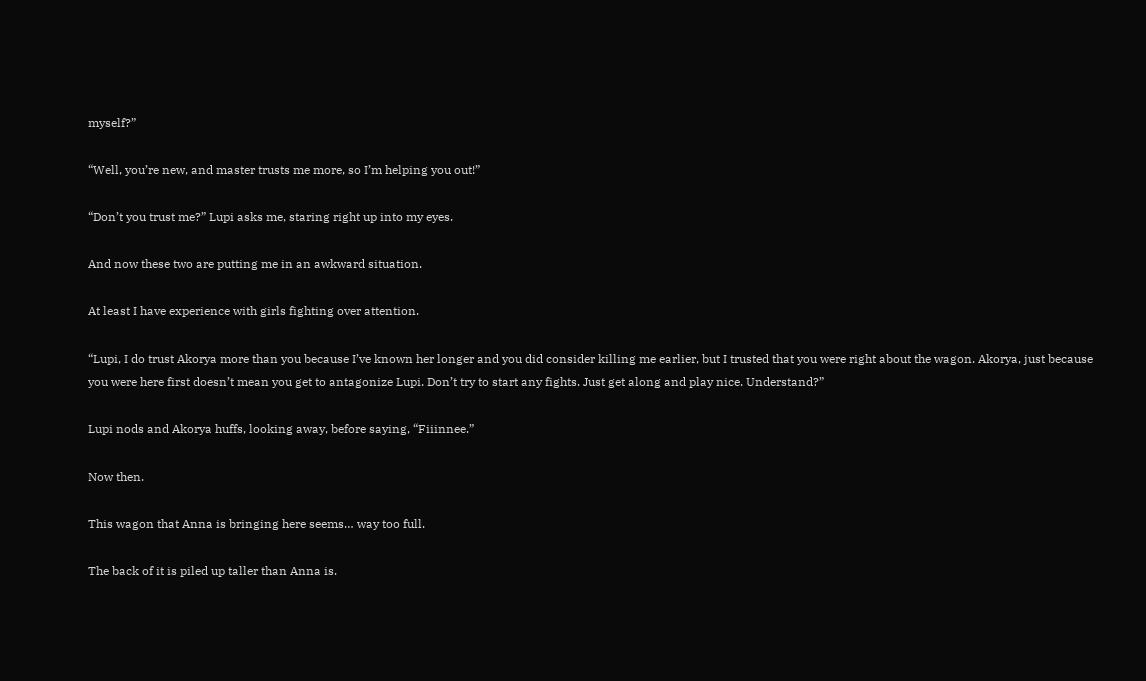myself?”

“Well, you’re new, and master trusts me more, so I’m helping you out!”

“Don’t you trust me?” Lupi asks me, staring right up into my eyes.

And now these two are putting me in an awkward situation.

At least I have experience with girls fighting over attention.

“Lupi, I do trust Akorya more than you because I’ve known her longer and you did consider killing me earlier, but I trusted that you were right about the wagon. Akorya, just because you were here first doesn’t mean you get to antagonize Lupi. Don’t try to start any fights. Just get along and play nice. Understand?”

Lupi nods and Akorya huffs, looking away, before saying, “Fiiinnee.”

Now then.

This wagon that Anna is bringing here seems… way too full.

The back of it is piled up taller than Anna is.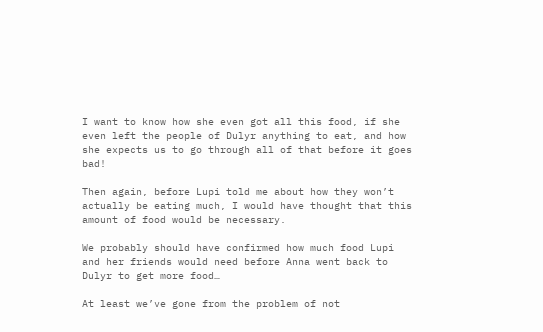I want to know how she even got all this food, if she even left the people of Dulyr anything to eat, and how she expects us to go through all of that before it goes bad!

Then again, before Lupi told me about how they won’t actually be eating much, I would have thought that this amount of food would be necessary.

We probably should have confirmed how much food Lupi and her friends would need before Anna went back to Dulyr to get more food…

At least we’ve gone from the problem of not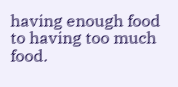having enough food to having too much food.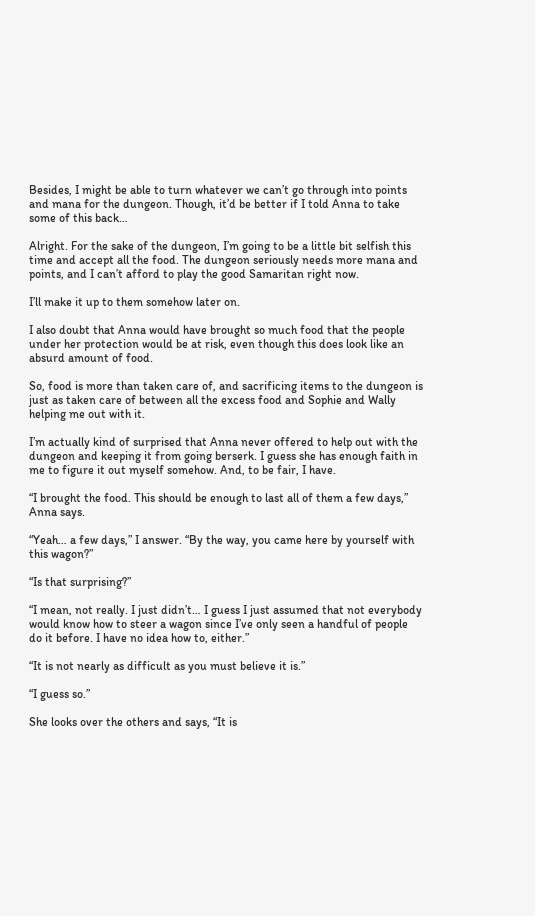Besides, I might be able to turn whatever we can’t go through into points and mana for the dungeon. Though, it’d be better if I told Anna to take some of this back…

Alright. For the sake of the dungeon, I’m going to be a little bit selfish this time and accept all the food. The dungeon seriously needs more mana and points, and I can’t afford to play the good Samaritan right now.

I’ll make it up to them somehow later on.

I also doubt that Anna would have brought so much food that the people under her protection would be at risk, even though this does look like an absurd amount of food.

So, food is more than taken care of, and sacrificing items to the dungeon is just as taken care of between all the excess food and Sophie and Wally helping me out with it.

I’m actually kind of surprised that Anna never offered to help out with the dungeon and keeping it from going berserk. I guess she has enough faith in me to figure it out myself somehow. And, to be fair, I have.

“I brought the food. This should be enough to last all of them a few days,” Anna says.

“Yeah… a few days,” I answer. “By the way, you came here by yourself with this wagon?”

“Is that surprising?”

“I mean, not really. I just didn’t… I guess I just assumed that not everybody would know how to steer a wagon since I’ve only seen a handful of people do it before. I have no idea how to, either.”

“It is not nearly as difficult as you must believe it is.”

“I guess so.”

She looks over the others and says, “It is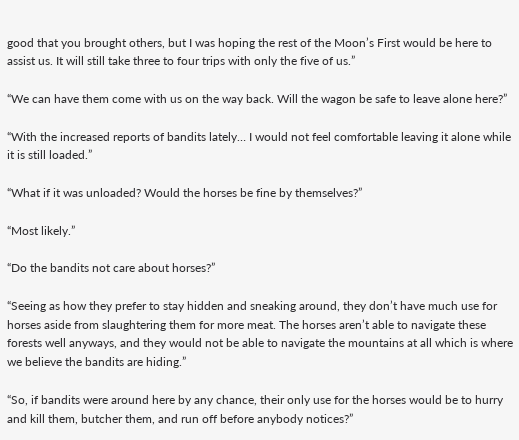good that you brought others, but I was hoping the rest of the Moon’s First would be here to assist us. It will still take three to four trips with only the five of us.”

“We can have them come with us on the way back. Will the wagon be safe to leave alone here?”

“With the increased reports of bandits lately… I would not feel comfortable leaving it alone while it is still loaded.”

“What if it was unloaded? Would the horses be fine by themselves?”

“Most likely.”

“Do the bandits not care about horses?”

“Seeing as how they prefer to stay hidden and sneaking around, they don’t have much use for horses aside from slaughtering them for more meat. The horses aren’t able to navigate these forests well anyways, and they would not be able to navigate the mountains at all which is where we believe the bandits are hiding.”

“So, if bandits were around here by any chance, their only use for the horses would be to hurry and kill them, butcher them, and run off before anybody notices?”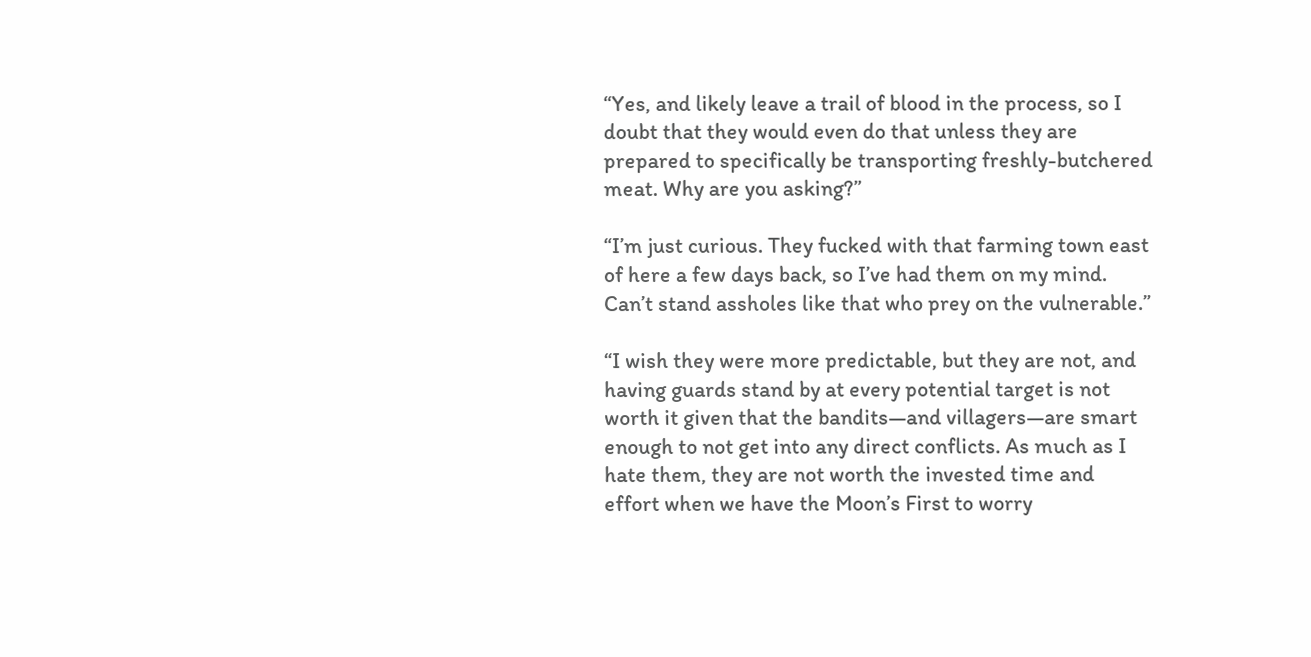“Yes, and likely leave a trail of blood in the process, so I doubt that they would even do that unless they are prepared to specifically be transporting freshly-butchered meat. Why are you asking?”

“I’m just curious. They fucked with that farming town east of here a few days back, so I’ve had them on my mind. Can’t stand assholes like that who prey on the vulnerable.”

“I wish they were more predictable, but they are not, and having guards stand by at every potential target is not worth it given that the bandits—and villagers—are smart enough to not get into any direct conflicts. As much as I hate them, they are not worth the invested time and effort when we have the Moon’s First to worry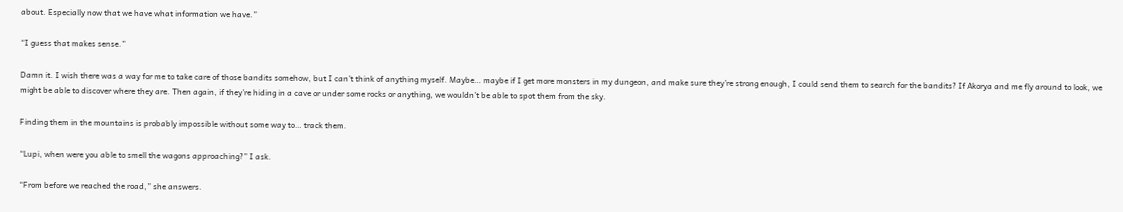about. Especially now that we have what information we have.”

“I guess that makes sense.”

Damn it. I wish there was a way for me to take care of those bandits somehow, but I can’t think of anything myself. Maybe… maybe if I get more monsters in my dungeon, and make sure they’re strong enough, I could send them to search for the bandits? If Akorya and me fly around to look, we might be able to discover where they are. Then again, if they’re hiding in a cave or under some rocks or anything, we wouldn’t be able to spot them from the sky.

Finding them in the mountains is probably impossible without some way to… track them.

“Lupi, when were you able to smell the wagons approaching?” I ask.

“From before we reached the road,” she answers.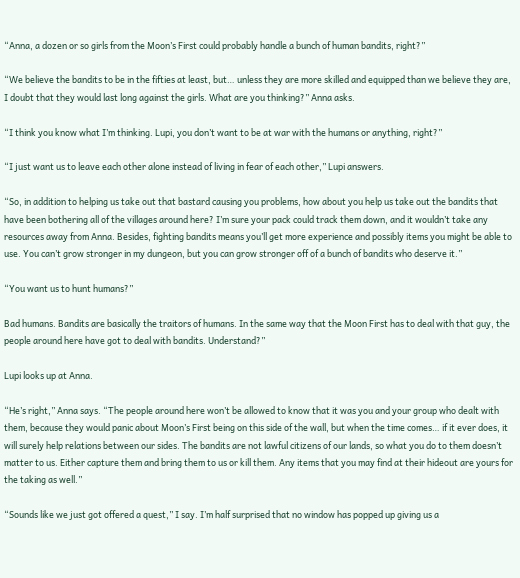“Anna, a dozen or so girls from the Moon’s First could probably handle a bunch of human bandits, right?”

“We believe the bandits to be in the fifties at least, but… unless they are more skilled and equipped than we believe they are, I doubt that they would last long against the girls. What are you thinking?” Anna asks.

“I think you know what I’m thinking. Lupi, you don’t want to be at war with the humans or anything, right?”

“I just want us to leave each other alone instead of living in fear of each other,” Lupi answers.

“So, in addition to helping us take out that bastard causing you problems, how about you help us take out the bandits that have been bothering all of the villages around here? I’m sure your pack could track them down, and it wouldn’t take any resources away from Anna. Besides, fighting bandits means you’ll get more experience and possibly items you might be able to use. You can’t grow stronger in my dungeon, but you can grow stronger off of a bunch of bandits who deserve it.”

“You want us to hunt humans?”

Bad humans. Bandits are basically the traitors of humans. In the same way that the Moon First has to deal with that guy, the people around here have got to deal with bandits. Understand?”

Lupi looks up at Anna.

“He’s right,” Anna says. “The people around here won’t be allowed to know that it was you and your group who dealt with them, because they would panic about Moon’s First being on this side of the wall, but when the time comes… if it ever does, it will surely help relations between our sides. The bandits are not lawful citizens of our lands, so what you do to them doesn’t matter to us. Either capture them and bring them to us or kill them. Any items that you may find at their hideout are yours for the taking as well.”

“Sounds like we just got offered a quest,” I say. I’m half surprised that no window has popped up giving us a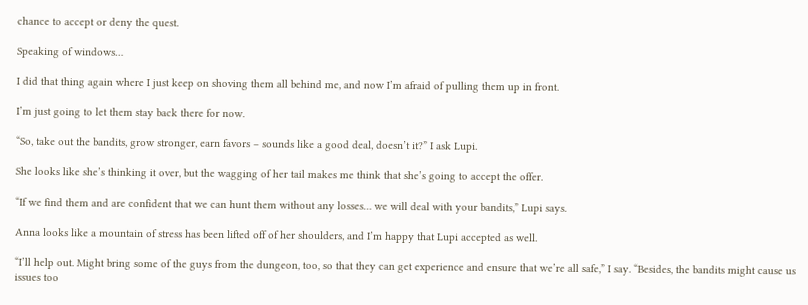chance to accept or deny the quest.

Speaking of windows…

I did that thing again where I just keep on shoving them all behind me, and now I’m afraid of pulling them up in front.

I’m just going to let them stay back there for now.

“So, take out the bandits, grow stronger, earn favors – sounds like a good deal, doesn’t it?” I ask Lupi.

She looks like she’s thinking it over, but the wagging of her tail makes me think that she’s going to accept the offer.

“If we find them and are confident that we can hunt them without any losses… we will deal with your bandits,” Lupi says.

Anna looks like a mountain of stress has been lifted off of her shoulders, and I’m happy that Lupi accepted as well.

“I’ll help out. Might bring some of the guys from the dungeon, too, so that they can get experience and ensure that we’re all safe,” I say. “Besides, the bandits might cause us issues too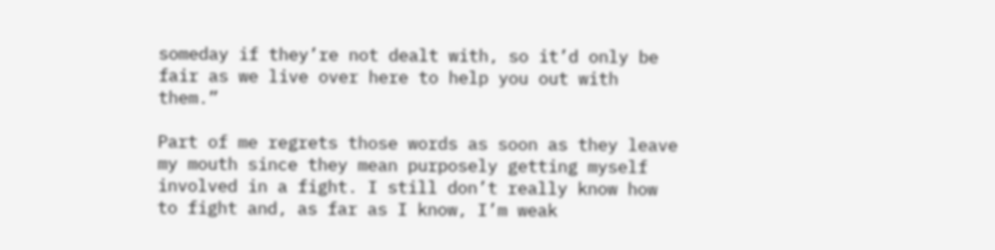someday if they’re not dealt with, so it’d only be fair as we live over here to help you out with them.”

Part of me regrets those words as soon as they leave my mouth since they mean purposely getting myself involved in a fight. I still don’t really know how to fight and, as far as I know, I’m weak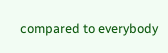compared to everybody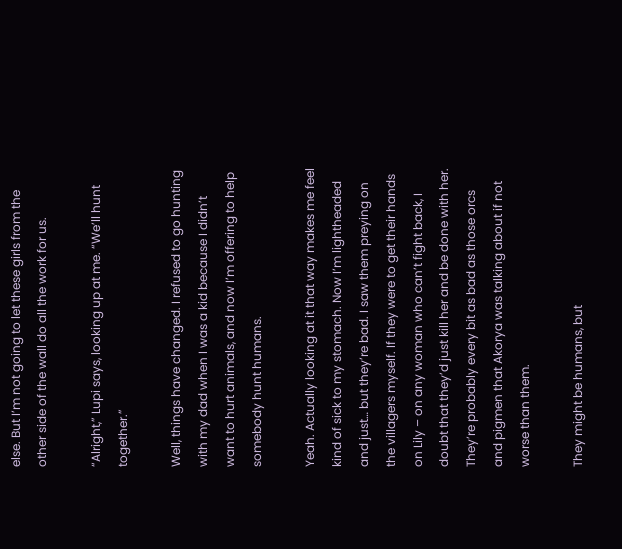else. But I’m not going to let these girls from the other side of the wall do all the work for us.

“Alright,” Lupi says, looking up at me. “We’ll hunt together.”

Well, things have changed. I refused to go hunting with my dad when I was a kid because I didn’t want to hurt animals, and now I’m offering to help somebody hunt humans.

Yeah. Actually looking at it that way makes me feel kind of sick to my stomach. Now I’m lightheaded and just… but they’re bad. I saw them preying on the villagers myself. If they were to get their hands on Lily – on any woman who can’t fight back, I doubt that they’d just kill her and be done with her. They’re probably every bit as bad as those orcs and pigmen that Akorya was talking about if not worse than them.

They might be humans, but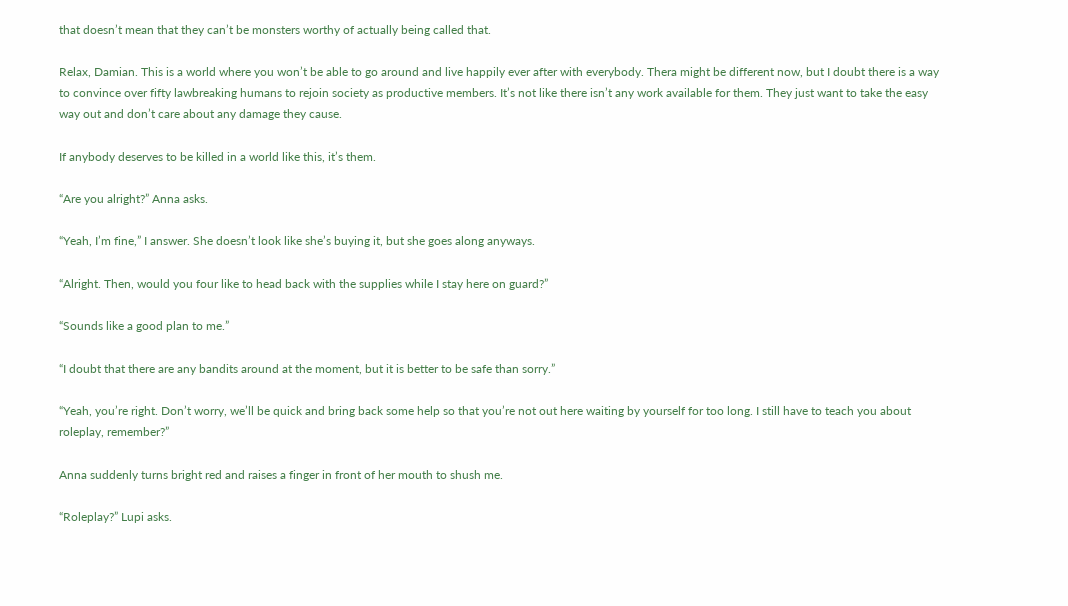that doesn’t mean that they can’t be monsters worthy of actually being called that.

Relax, Damian. This is a world where you won’t be able to go around and live happily ever after with everybody. Thera might be different now, but I doubt there is a way to convince over fifty lawbreaking humans to rejoin society as productive members. It’s not like there isn’t any work available for them. They just want to take the easy way out and don’t care about any damage they cause.

If anybody deserves to be killed in a world like this, it’s them.

“Are you alright?” Anna asks.

“Yeah, I’m fine,” I answer. She doesn’t look like she’s buying it, but she goes along anyways.

“Alright. Then, would you four like to head back with the supplies while I stay here on guard?”

“Sounds like a good plan to me.”

“I doubt that there are any bandits around at the moment, but it is better to be safe than sorry.”

“Yeah, you’re right. Don’t worry, we’ll be quick and bring back some help so that you’re not out here waiting by yourself for too long. I still have to teach you about roleplay, remember?”

Anna suddenly turns bright red and raises a finger in front of her mouth to shush me.

“Roleplay?” Lupi asks.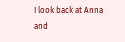I look back at Anna and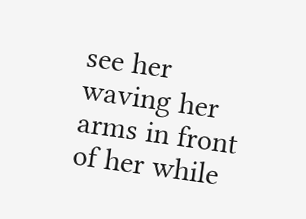see her waving her arms in front of her while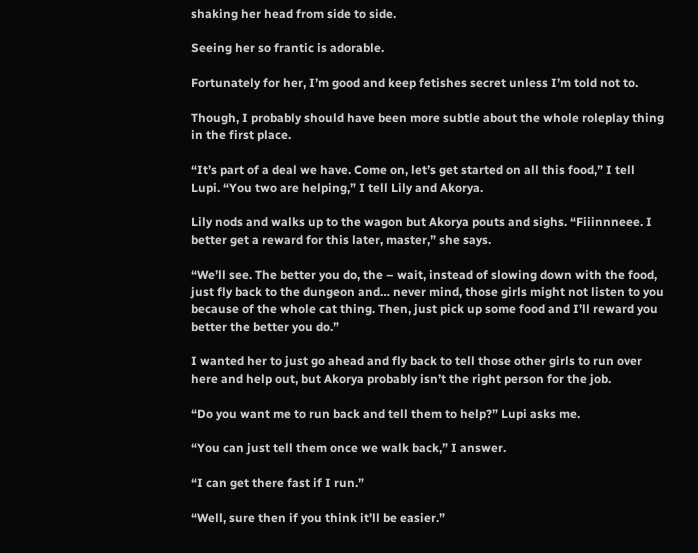shaking her head from side to side.

Seeing her so frantic is adorable.

Fortunately for her, I’m good and keep fetishes secret unless I’m told not to.

Though, I probably should have been more subtle about the whole roleplay thing in the first place.

“It’s part of a deal we have. Come on, let’s get started on all this food,” I tell Lupi. “You two are helping,” I tell Lily and Akorya.

Lily nods and walks up to the wagon but Akorya pouts and sighs. “Fiiinnneee. I better get a reward for this later, master,” she says.

“We’ll see. The better you do, the – wait, instead of slowing down with the food, just fly back to the dungeon and… never mind, those girls might not listen to you because of the whole cat thing. Then, just pick up some food and I’ll reward you better the better you do.”

I wanted her to just go ahead and fly back to tell those other girls to run over here and help out, but Akorya probably isn’t the right person for the job.

“Do you want me to run back and tell them to help?” Lupi asks me.

“You can just tell them once we walk back,” I answer.

“I can get there fast if I run.”

“Well, sure then if you think it’ll be easier.”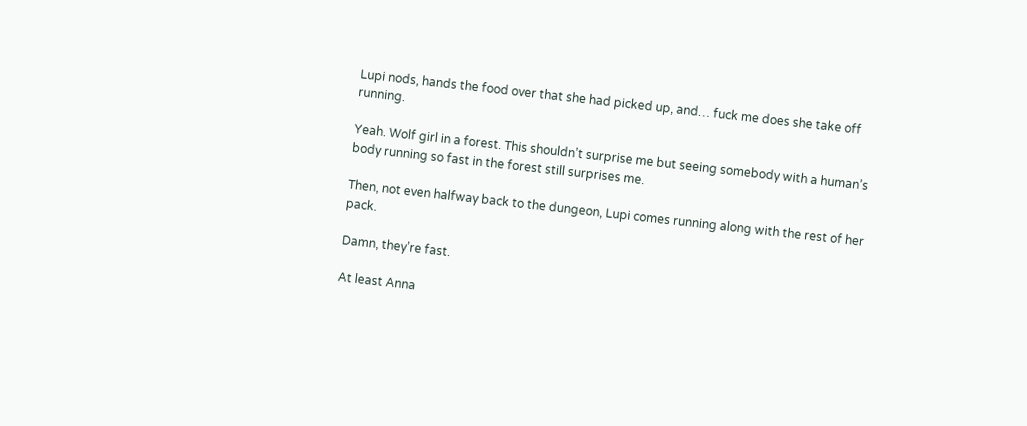Lupi nods, hands the food over that she had picked up, and… fuck me does she take off running.

Yeah. Wolf girl in a forest. This shouldn’t surprise me but seeing somebody with a human’s body running so fast in the forest still surprises me.

Then, not even halfway back to the dungeon, Lupi comes running along with the rest of her pack.

Damn, they’re fast.

At least Anna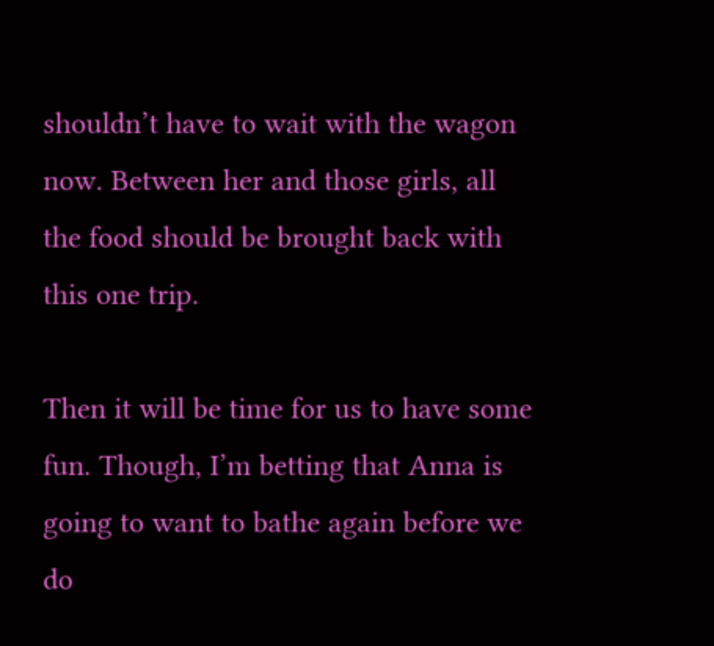shouldn’t have to wait with the wagon now. Between her and those girls, all the food should be brought back with this one trip.

Then it will be time for us to have some fun. Though, I’m betting that Anna is going to want to bathe again before we do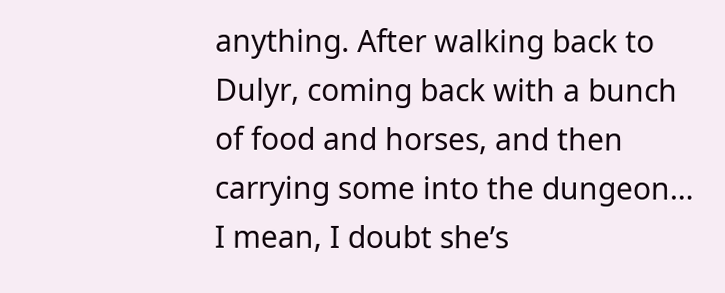anything. After walking back to Dulyr, coming back with a bunch of food and horses, and then carrying some into the dungeon… I mean, I doubt she’s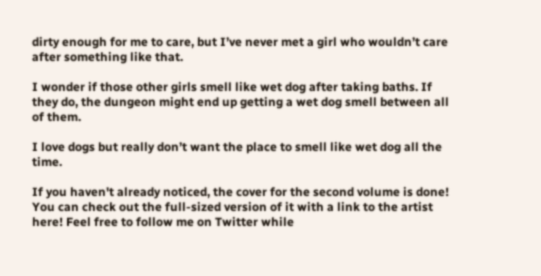dirty enough for me to care, but I’ve never met a girl who wouldn’t care after something like that.

I wonder if those other girls smell like wet dog after taking baths. If they do, the dungeon might end up getting a wet dog smell between all of them.

I love dogs but really don’t want the place to smell like wet dog all the time.

If you haven't already noticed, the cover for the second volume is done! You can check out the full-sized version of it with a link to the artist here! Feel free to follow me on Twitter while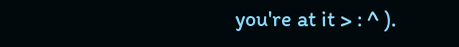you're at it > : ^ ).